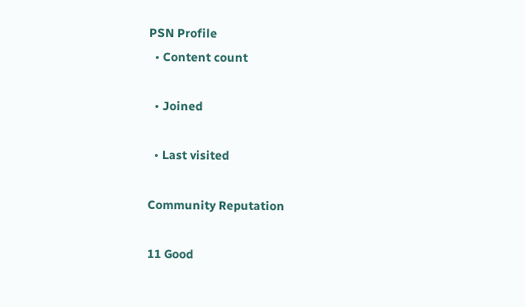PSN Profile
  • Content count

  • Joined

  • Last visited

Community Reputation

11 Good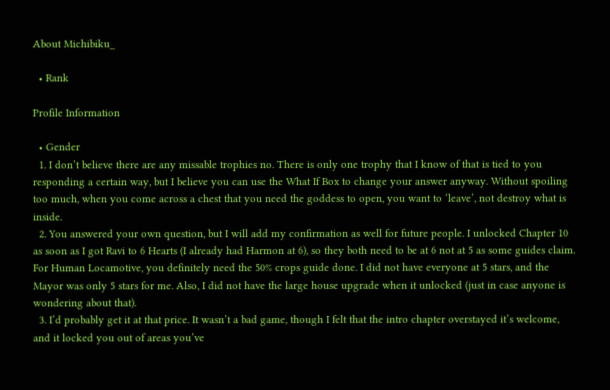About Michibiku_

  • Rank

Profile Information

  • Gender
  1. I don’t believe there are any missable trophies no. There is only one trophy that I know of that is tied to you responding a certain way, but I believe you can use the What If Box to change your answer anyway. Without spoiling too much, when you come across a chest that you need the goddess to open, you want to ‘leave’, not destroy what is inside.
  2. You answered your own question, but I will add my confirmation as well for future people. I unlocked Chapter 10 as soon as I got Ravi to 6 Hearts (I already had Harmon at 6), so they both need to be at 6 not at 5 as some guides claim. For Human Locamotive, you definitely need the 50% crops guide done. I did not have everyone at 5 stars, and the Mayor was only 5 stars for me. Also, I did not have the large house upgrade when it unlocked (just in case anyone is wondering about that).
  3. I’d probably get it at that price. It wasn’t a bad game, though I felt that the intro chapter overstayed it’s welcome, and it locked you out of areas you’ve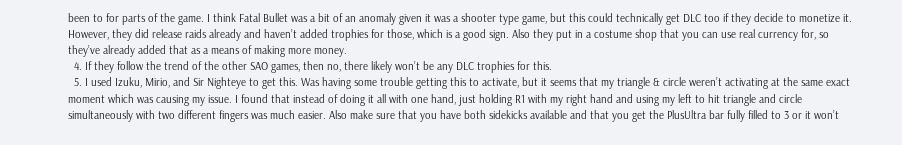been to for parts of the game. I think Fatal Bullet was a bit of an anomaly given it was a shooter type game, but this could technically get DLC too if they decide to monetize it. However, they did release raids already and haven’t added trophies for those, which is a good sign. Also they put in a costume shop that you can use real currency for, so they’ve already added that as a means of making more money.
  4. If they follow the trend of the other SAO games, then no, there likely won’t be any DLC trophies for this.
  5. I used Izuku, Mirio, and Sir Nighteye to get this. Was having some trouble getting this to activate, but it seems that my triangle & circle weren’t activating at the same exact moment which was causing my issue. I found that instead of doing it all with one hand, just holding R1 with my right hand and using my left to hit triangle and circle simultaneously with two different fingers was much easier. Also make sure that you have both sidekicks available and that you get the PlusUltra bar fully filled to 3 or it won’t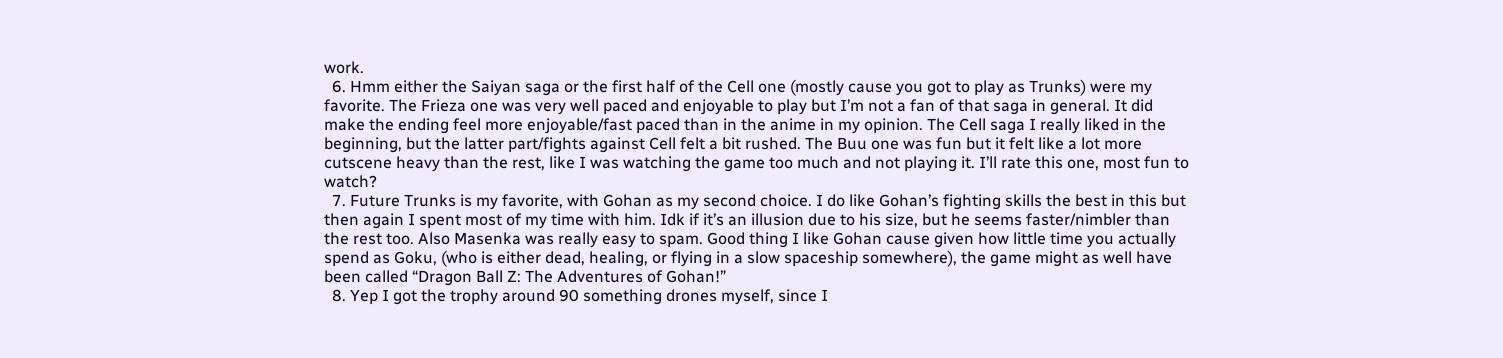work.
  6. Hmm either the Saiyan saga or the first half of the Cell one (mostly cause you got to play as Trunks) were my favorite. The Frieza one was very well paced and enjoyable to play but I’m not a fan of that saga in general. It did make the ending feel more enjoyable/fast paced than in the anime in my opinion. The Cell saga I really liked in the beginning, but the latter part/fights against Cell felt a bit rushed. The Buu one was fun but it felt like a lot more cutscene heavy than the rest, like I was watching the game too much and not playing it. I’ll rate this one, most fun to watch?
  7. Future Trunks is my favorite, with Gohan as my second choice. I do like Gohan’s fighting skills the best in this but then again I spent most of my time with him. Idk if it’s an illusion due to his size, but he seems faster/nimbler than the rest too. Also Masenka was really easy to spam. Good thing I like Gohan cause given how little time you actually spend as Goku, (who is either dead, healing, or flying in a slow spaceship somewhere), the game might as well have been called “Dragon Ball Z: The Adventures of Gohan!”
  8. Yep I got the trophy around 90 something drones myself, since I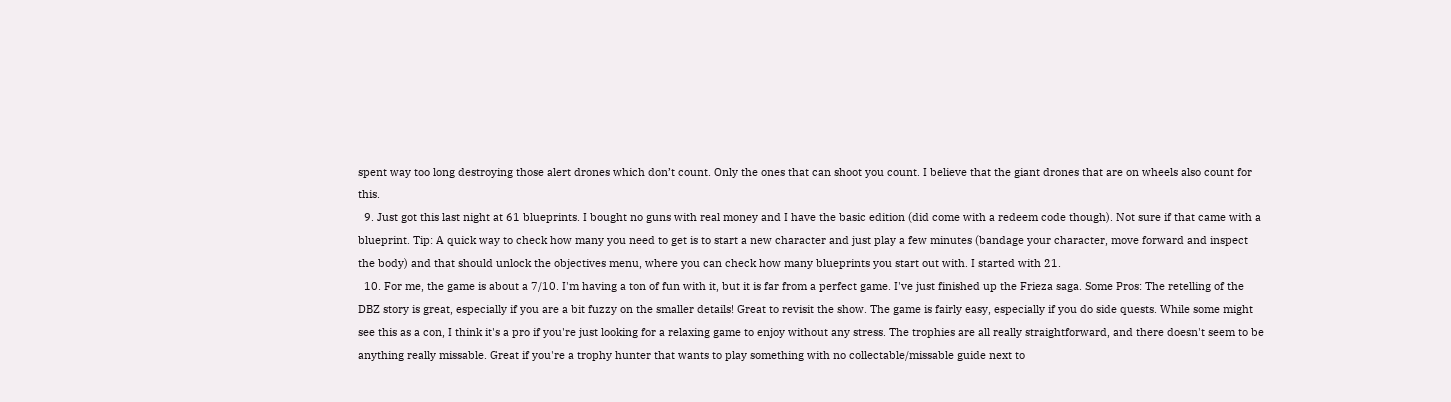spent way too long destroying those alert drones which don’t count. Only the ones that can shoot you count. I believe that the giant drones that are on wheels also count for this.
  9. Just got this last night at 61 blueprints. I bought no guns with real money and I have the basic edition (did come with a redeem code though). Not sure if that came with a blueprint. Tip: A quick way to check how many you need to get is to start a new character and just play a few minutes (bandage your character, move forward and inspect the body) and that should unlock the objectives menu, where you can check how many blueprints you start out with. I started with 21.
  10. For me, the game is about a 7/10. I'm having a ton of fun with it, but it is far from a perfect game. I've just finished up the Frieza saga. Some Pros: The retelling of the DBZ story is great, especially if you are a bit fuzzy on the smaller details! Great to revisit the show. The game is fairly easy, especially if you do side quests. While some might see this as a con, I think it's a pro if you're just looking for a relaxing game to enjoy without any stress. The trophies are all really straightforward, and there doesn't seem to be anything really missable. Great if you're a trophy hunter that wants to play something with no collectable/missable guide next to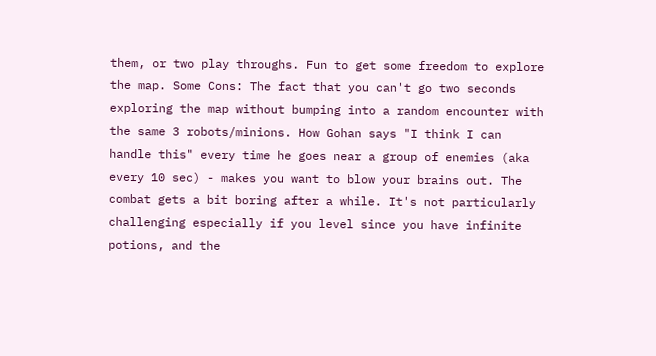them, or two play throughs. Fun to get some freedom to explore the map. Some Cons: The fact that you can't go two seconds exploring the map without bumping into a random encounter with the same 3 robots/minions. How Gohan says "I think I can handle this" every time he goes near a group of enemies (aka every 10 sec) - makes you want to blow your brains out. The combat gets a bit boring after a while. It's not particularly challenging especially if you level since you have infinite potions, and the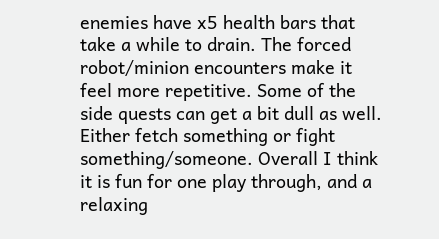enemies have x5 health bars that take a while to drain. The forced robot/minion encounters make it feel more repetitive. Some of the side quests can get a bit dull as well. Either fetch something or fight something/someone. Overall I think it is fun for one play through, and a relaxing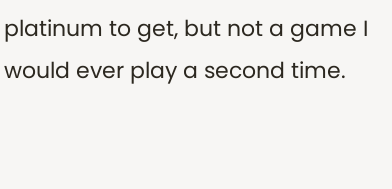platinum to get, but not a game I would ever play a second time.